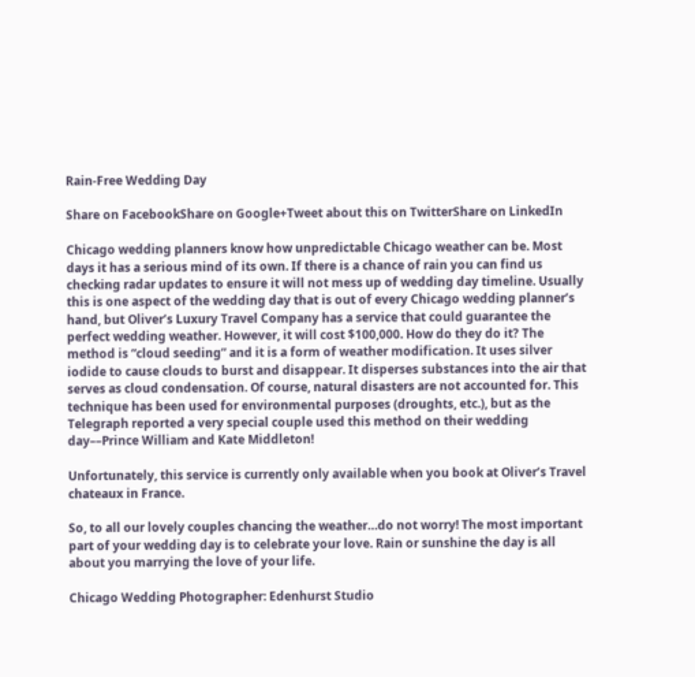Rain-Free Wedding Day

Share on FacebookShare on Google+Tweet about this on TwitterShare on LinkedIn

Chicago wedding planners know how unpredictable Chicago weather can be. Most days it has a serious mind of its own. If there is a chance of rain you can find us checking radar updates to ensure it will not mess up of wedding day timeline. Usually this is one aspect of the wedding day that is out of every Chicago wedding planner’s hand, but Oliver’s Luxury Travel Company has a service that could guarantee the perfect wedding weather. However, it will cost $100,000. How do they do it? The method is “cloud seeding” and it is a form of weather modification. It uses silver iodide to cause clouds to burst and disappear. It disperses substances into the air that serves as cloud condensation. Of course, natural disasters are not accounted for. This technique has been used for environmental purposes (droughts, etc.), but as the Telegraph reported a very special couple used this method on their wedding day––Prince William and Kate Middleton!

Unfortunately, this service is currently only available when you book at Oliver’s Travel chateaux in France.

So, to all our lovely couples chancing the weather…do not worry! The most important part of your wedding day is to celebrate your love. Rain or sunshine the day is all about you marrying the love of your life.

Chicago Wedding Photographer: Edenhurst Studio